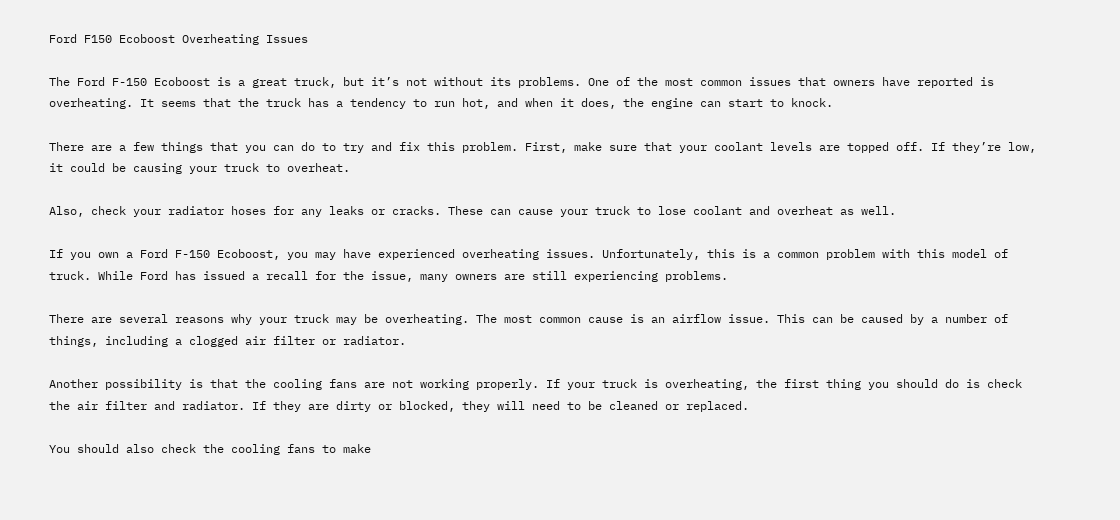Ford F150 Ecoboost Overheating Issues

The Ford F-150 Ecoboost is a great truck, but it’s not without its problems. One of the most common issues that owners have reported is overheating. It seems that the truck has a tendency to run hot, and when it does, the engine can start to knock.

There are a few things that you can do to try and fix this problem. First, make sure that your coolant levels are topped off. If they’re low, it could be causing your truck to overheat.

Also, check your radiator hoses for any leaks or cracks. These can cause your truck to lose coolant and overheat as well.

If you own a Ford F-150 Ecoboost, you may have experienced overheating issues. Unfortunately, this is a common problem with this model of truck. While Ford has issued a recall for the issue, many owners are still experiencing problems.

There are several reasons why your truck may be overheating. The most common cause is an airflow issue. This can be caused by a number of things, including a clogged air filter or radiator.

Another possibility is that the cooling fans are not working properly. If your truck is overheating, the first thing you should do is check the air filter and radiator. If they are dirty or blocked, they will need to be cleaned or replaced.

You should also check the cooling fans to make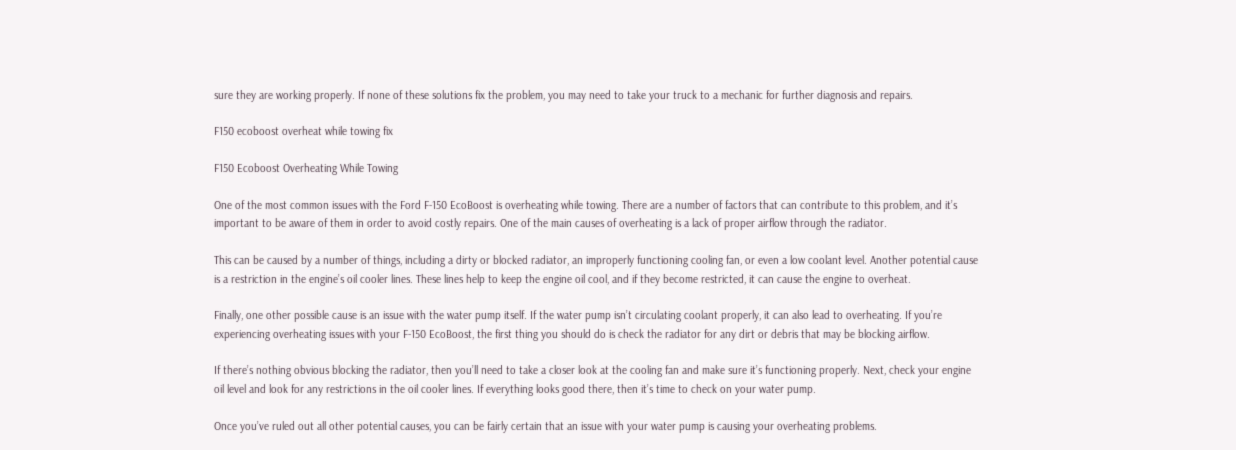sure they are working properly. If none of these solutions fix the problem, you may need to take your truck to a mechanic for further diagnosis and repairs.

F150 ecoboost overheat while towing fix

F150 Ecoboost Overheating While Towing

One of the most common issues with the Ford F-150 EcoBoost is overheating while towing. There are a number of factors that can contribute to this problem, and it’s important to be aware of them in order to avoid costly repairs. One of the main causes of overheating is a lack of proper airflow through the radiator.

This can be caused by a number of things, including a dirty or blocked radiator, an improperly functioning cooling fan, or even a low coolant level. Another potential cause is a restriction in the engine’s oil cooler lines. These lines help to keep the engine oil cool, and if they become restricted, it can cause the engine to overheat.

Finally, one other possible cause is an issue with the water pump itself. If the water pump isn’t circulating coolant properly, it can also lead to overheating. If you’re experiencing overheating issues with your F-150 EcoBoost, the first thing you should do is check the radiator for any dirt or debris that may be blocking airflow.

If there’s nothing obvious blocking the radiator, then you’ll need to take a closer look at the cooling fan and make sure it’s functioning properly. Next, check your engine oil level and look for any restrictions in the oil cooler lines. If everything looks good there, then it’s time to check on your water pump.

Once you’ve ruled out all other potential causes, you can be fairly certain that an issue with your water pump is causing your overheating problems.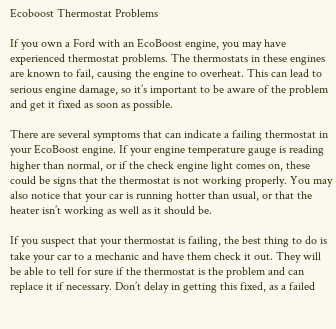Ecoboost Thermostat Problems

If you own a Ford with an EcoBoost engine, you may have experienced thermostat problems. The thermostats in these engines are known to fail, causing the engine to overheat. This can lead to serious engine damage, so it’s important to be aware of the problem and get it fixed as soon as possible.

There are several symptoms that can indicate a failing thermostat in your EcoBoost engine. If your engine temperature gauge is reading higher than normal, or if the check engine light comes on, these could be signs that the thermostat is not working properly. You may also notice that your car is running hotter than usual, or that the heater isn’t working as well as it should be.

If you suspect that your thermostat is failing, the best thing to do is take your car to a mechanic and have them check it out. They will be able to tell for sure if the thermostat is the problem and can replace it if necessary. Don’t delay in getting this fixed, as a failed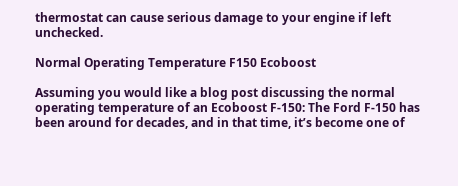thermostat can cause serious damage to your engine if left unchecked.

Normal Operating Temperature F150 Ecoboost

Assuming you would like a blog post discussing the normal operating temperature of an Ecoboost F-150: The Ford F-150 has been around for decades, and in that time, it’s become one of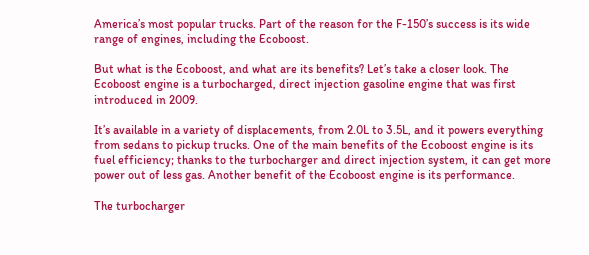America’s most popular trucks. Part of the reason for the F-150’s success is its wide range of engines, including the Ecoboost.

But what is the Ecoboost, and what are its benefits? Let’s take a closer look. The Ecoboost engine is a turbocharged, direct injection gasoline engine that was first introduced in 2009.

It’s available in a variety of displacements, from 2.0L to 3.5L, and it powers everything from sedans to pickup trucks. One of the main benefits of the Ecoboost engine is its fuel efficiency; thanks to the turbocharger and direct injection system, it can get more power out of less gas. Another benefit of the Ecoboost engine is its performance.

The turbocharger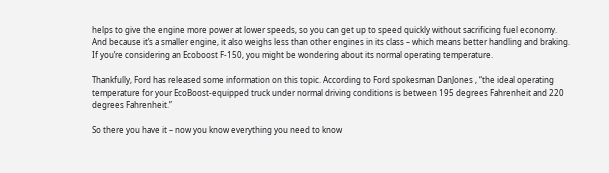helps to give the engine more power at lower speeds, so you can get up to speed quickly without sacrificing fuel economy. And because it’s a smaller engine, it also weighs less than other engines in its class – which means better handling and braking. If you’re considering an Ecoboost F-150, you might be wondering about its normal operating temperature.

Thankfully, Ford has released some information on this topic. According to Ford spokesman DanJones , “the ideal operating temperature for your EcoBoost-equipped truck under normal driving conditions is between 195 degrees Fahrenheit and 220 degrees Fahrenheit.”

So there you have it – now you know everything you need to know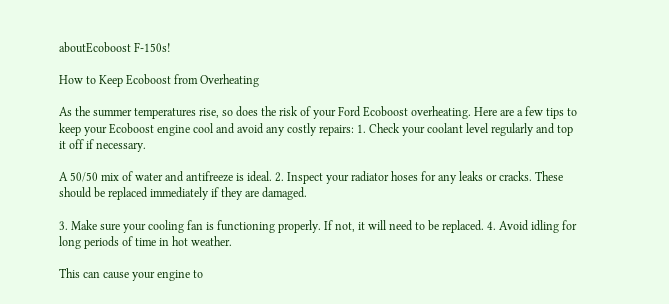aboutEcoboost F-150s!

How to Keep Ecoboost from Overheating

As the summer temperatures rise, so does the risk of your Ford Ecoboost overheating. Here are a few tips to keep your Ecoboost engine cool and avoid any costly repairs: 1. Check your coolant level regularly and top it off if necessary.

A 50/50 mix of water and antifreeze is ideal. 2. Inspect your radiator hoses for any leaks or cracks. These should be replaced immediately if they are damaged.

3. Make sure your cooling fan is functioning properly. If not, it will need to be replaced. 4. Avoid idling for long periods of time in hot weather.

This can cause your engine to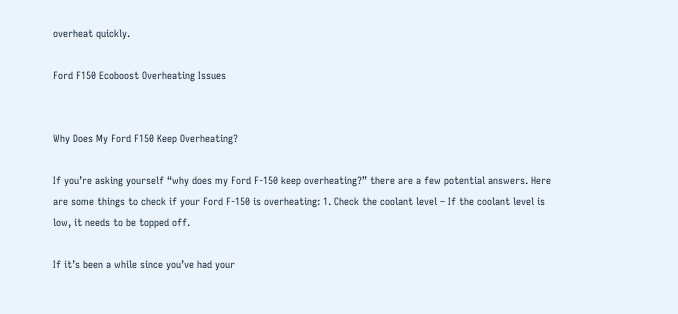overheat quickly.

Ford F150 Ecoboost Overheating Issues


Why Does My Ford F150 Keep Overheating?

If you’re asking yourself “why does my Ford F-150 keep overheating?” there are a few potential answers. Here are some things to check if your Ford F-150 is overheating: 1. Check the coolant level – If the coolant level is low, it needs to be topped off.

If it’s been a while since you’ve had your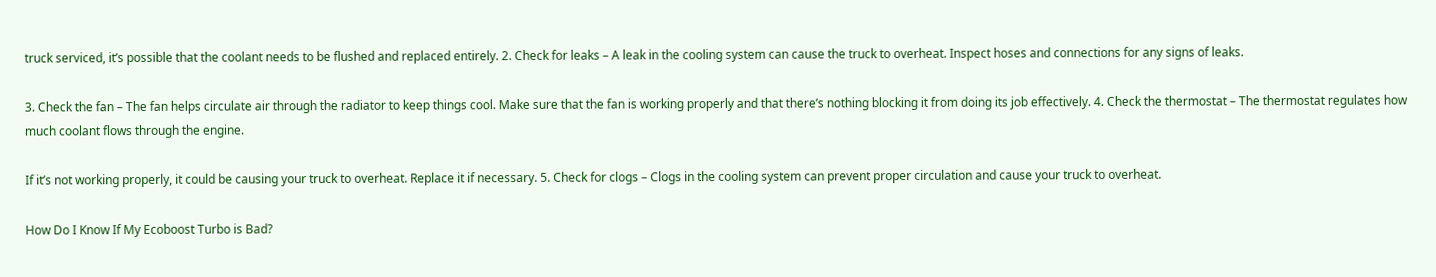truck serviced, it’s possible that the coolant needs to be flushed and replaced entirely. 2. Check for leaks – A leak in the cooling system can cause the truck to overheat. Inspect hoses and connections for any signs of leaks.

3. Check the fan – The fan helps circulate air through the radiator to keep things cool. Make sure that the fan is working properly and that there’s nothing blocking it from doing its job effectively. 4. Check the thermostat – The thermostat regulates how much coolant flows through the engine.

If it’s not working properly, it could be causing your truck to overheat. Replace it if necessary. 5. Check for clogs – Clogs in the cooling system can prevent proper circulation and cause your truck to overheat.

How Do I Know If My Ecoboost Turbo is Bad?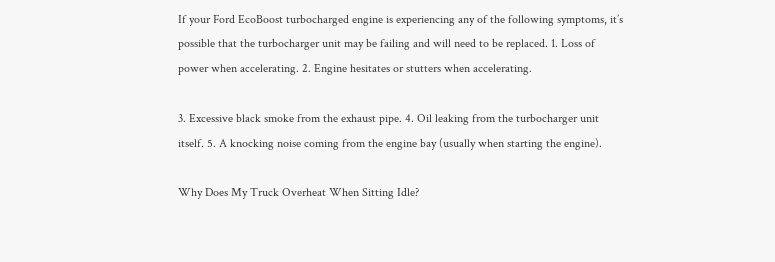If your Ford EcoBoost turbocharged engine is experiencing any of the following symptoms, it’s possible that the turbocharger unit may be failing and will need to be replaced. 1. Loss of power when accelerating. 2. Engine hesitates or stutters when accelerating.

3. Excessive black smoke from the exhaust pipe. 4. Oil leaking from the turbocharger unit itself. 5. A knocking noise coming from the engine bay (usually when starting the engine).

Why Does My Truck Overheat When Sitting Idle?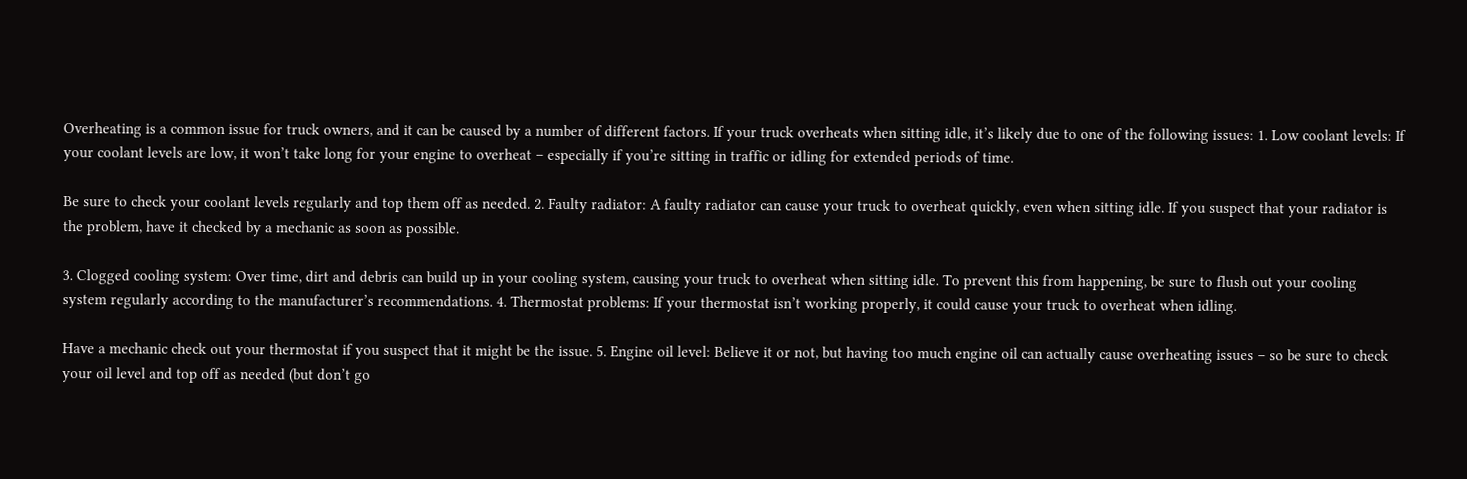Overheating is a common issue for truck owners, and it can be caused by a number of different factors. If your truck overheats when sitting idle, it’s likely due to one of the following issues: 1. Low coolant levels: If your coolant levels are low, it won’t take long for your engine to overheat – especially if you’re sitting in traffic or idling for extended periods of time.

Be sure to check your coolant levels regularly and top them off as needed. 2. Faulty radiator: A faulty radiator can cause your truck to overheat quickly, even when sitting idle. If you suspect that your radiator is the problem, have it checked by a mechanic as soon as possible.

3. Clogged cooling system: Over time, dirt and debris can build up in your cooling system, causing your truck to overheat when sitting idle. To prevent this from happening, be sure to flush out your cooling system regularly according to the manufacturer’s recommendations. 4. Thermostat problems: If your thermostat isn’t working properly, it could cause your truck to overheat when idling.

Have a mechanic check out your thermostat if you suspect that it might be the issue. 5. Engine oil level: Believe it or not, but having too much engine oil can actually cause overheating issues – so be sure to check your oil level and top off as needed (but don’t go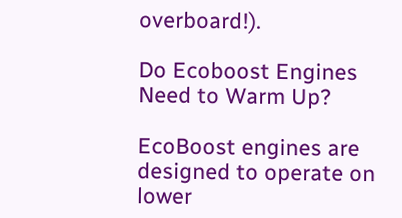overboard!).

Do Ecoboost Engines Need to Warm Up?

EcoBoost engines are designed to operate on lower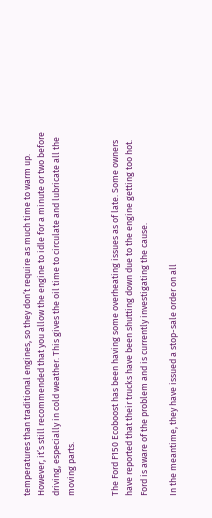temperatures than traditional engines, so they don’t require as much time to warm up. However, it’s still recommended that you allow the engine to idle for a minute or two before driving, especially in cold weather. This gives the oil time to circulate and lubricate all the moving parts.


The Ford F150 Ecoboost has been having some overheating issues as of late. Some owners have reported that their trucks have been shutting down due to the engine getting too hot. Ford is aware of the problem and is currently investigating the cause.

In the meantime, they have issued a stop-sale order on all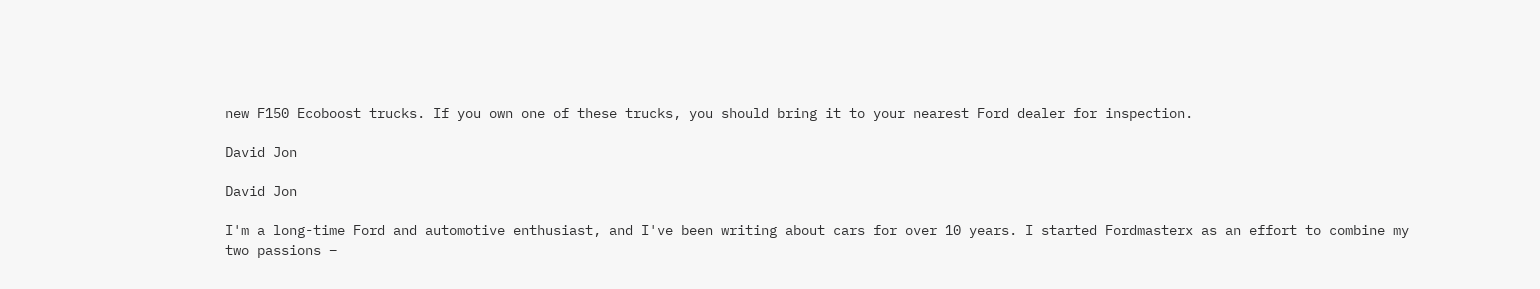new F150 Ecoboost trucks. If you own one of these trucks, you should bring it to your nearest Ford dealer for inspection.

David Jon

David Jon

I'm a long-time Ford and automotive enthusiast, and I've been writing about cars for over 10 years. I started Fordmasterx as an effort to combine my two passions –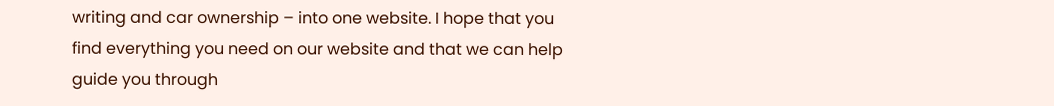writing and car ownership – into one website. I hope that you find everything you need on our website and that we can help guide you through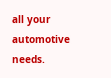all your automotive needs.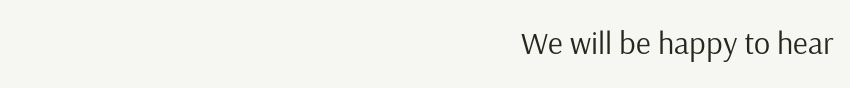We will be happy to hear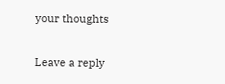your thoughts

Leave a reply